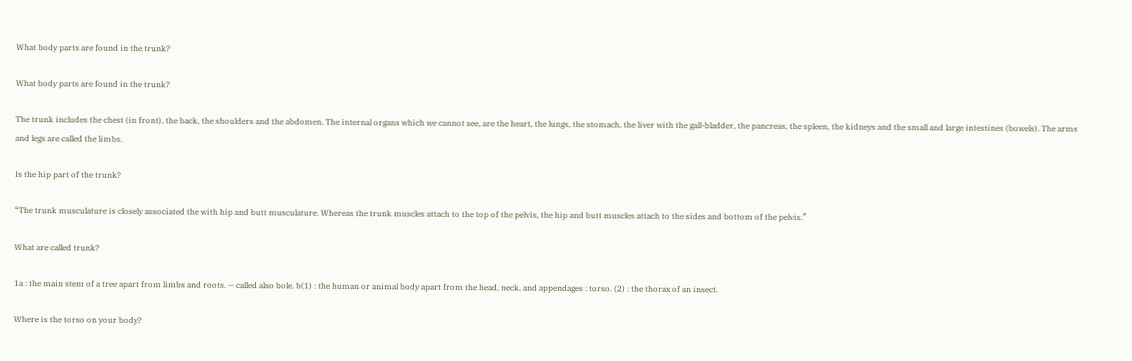What body parts are found in the trunk?

What body parts are found in the trunk?

The trunk includes the chest (in front), the back, the shoulders and the abdomen. The internal organs which we cannot see, are the heart, the lungs, the stomach, the liver with the gall-bladder, the pancreas, the spleen, the kidneys and the small and large intestines (bowels). The arms and legs are called the limbs.

Is the hip part of the trunk?

“The trunk musculature is closely associated the with hip and butt musculature. Whereas the trunk muscles attach to the top of the pelvis, the hip and butt muscles attach to the sides and bottom of the pelvis.”

What are called trunk?

1a : the main stem of a tree apart from limbs and roots. — called also bole. b(1) : the human or animal body apart from the head, neck, and appendages : torso. (2) : the thorax of an insect.

Where is the torso on your body?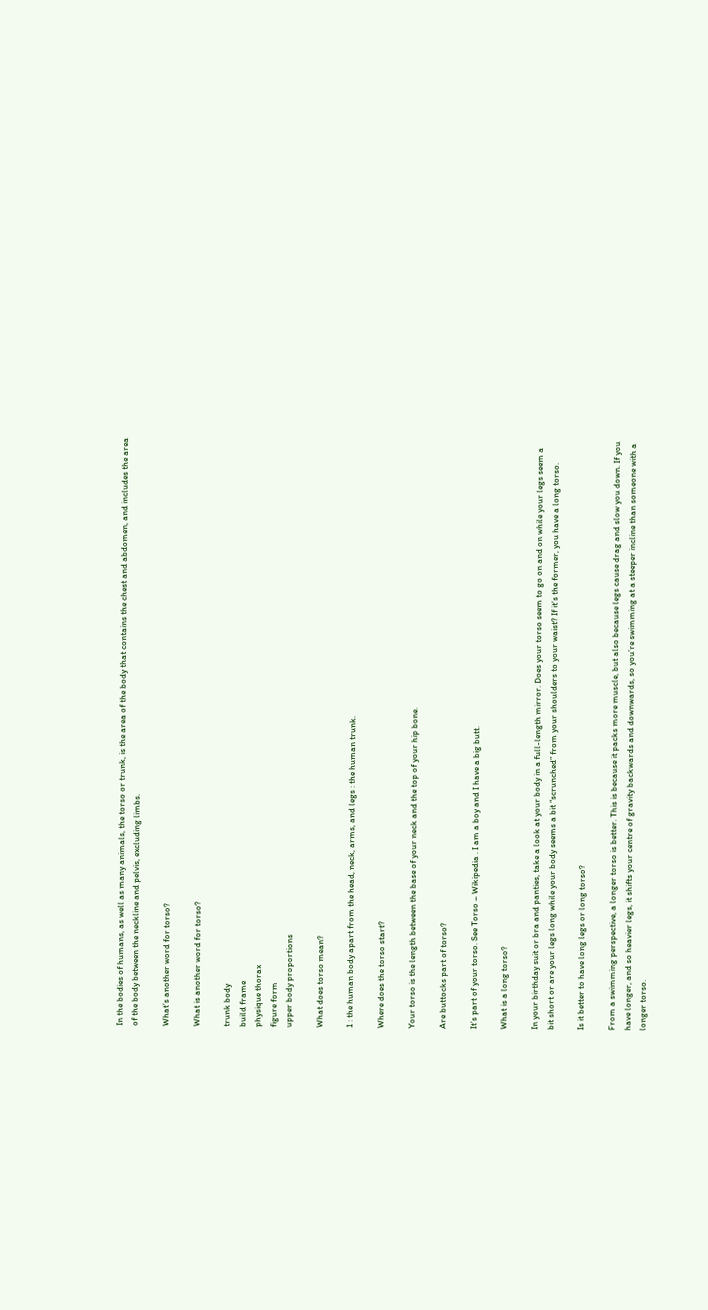In the bodies of humans, as well as many animals, the torso or trunk, is the area of the body that contains the chest and abdomen, and includes the area of the body between the neckline and pelvis, excluding limbs.

What’s another word for torso?

What is another word for torso?

trunk body
build frame
physique thorax
figure form
upper body proportions

What does torso mean?

1 : the human body apart from the head, neck, arms, and legs : the human trunk.

Where does the torso start?

Your torso is the length between the base of your neck and the top of your hip bone.

Are buttocks part of torso?

It’s part of your torso. See Torso – Wikipedia . I am a boy and I have a big butt.

What is a long torso?

In your birthday suit or bra and panties, take a look at your body in a full-length mirror. Does your torso seem to go on and on while your legs seem a bit short or are your legs long while your body seems a bit “scrunched” from your shoulders to your waist? If it’s the former, you have a long torso.

Is it better to have long legs or long torso?

From a swimming perspective, a longer torso is better. This is because it packs more muscle, but also because legs cause drag and slow you down. If you have longer, and so heavier legs, it shifts your centre of gravity backwards and downwards, so you’re swimming at a steeper incline than someone with a longer torso.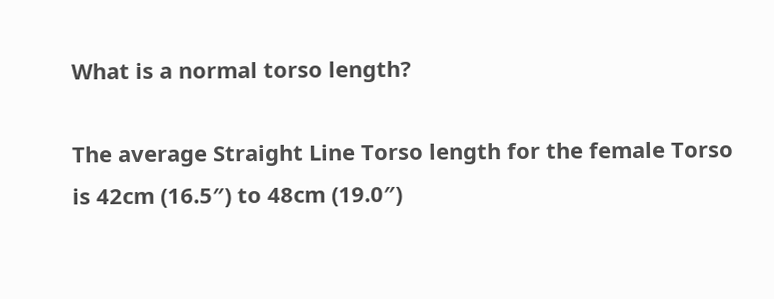What is a normal torso length?

The average Straight Line Torso length for the female Torso is 42cm (16.5″) to 48cm (19.0″)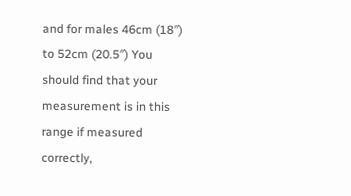and for males 46cm (18″) to 52cm (20.5″) You should find that your measurement is in this range if measured correctly,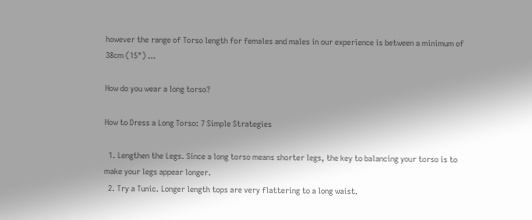however the range of Torso length for females and males in our experience is between a minimum of 38cm (15″) …

How do you wear a long torso?

How to Dress a Long Torso: 7 Simple Strategies

  1. Lengthen the Legs. Since a long torso means shorter legs, the key to balancing your torso is to make your legs appear longer.
  2. Try a Tunic. Longer length tops are very flattering to a long waist.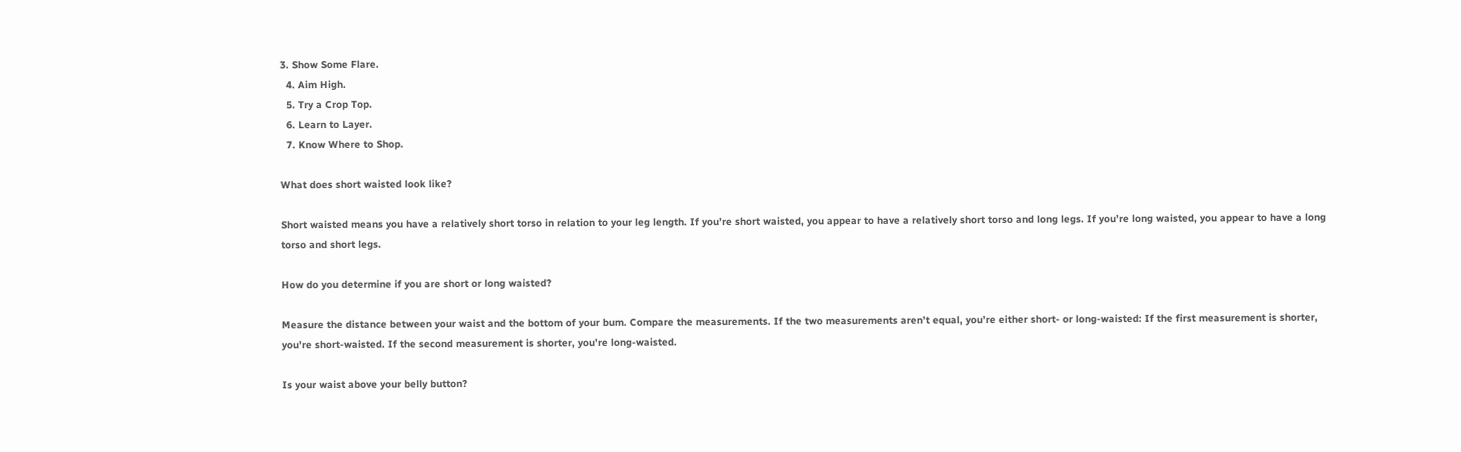3. Show Some Flare.
  4. Aim High.
  5. Try a Crop Top.
  6. Learn to Layer.
  7. Know Where to Shop.

What does short waisted look like?

Short waisted means you have a relatively short torso in relation to your leg length. If you’re short waisted, you appear to have a relatively short torso and long legs. If you’re long waisted, you appear to have a long torso and short legs.

How do you determine if you are short or long waisted?

Measure the distance between your waist and the bottom of your bum. Compare the measurements. If the two measurements aren’t equal, you’re either short- or long-waisted: If the first measurement is shorter, you’re short-waisted. If the second measurement is shorter, you’re long-waisted.

Is your waist above your belly button?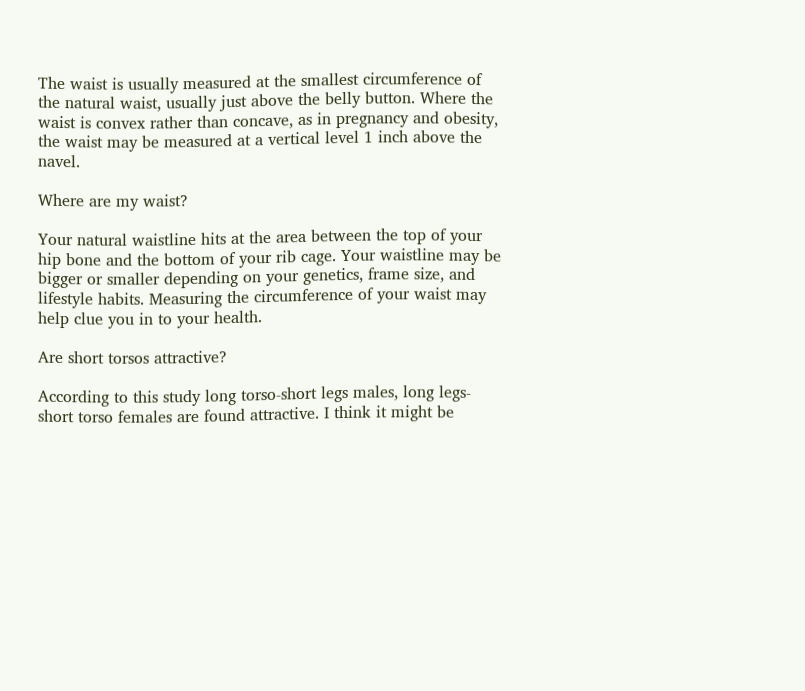The waist is usually measured at the smallest circumference of the natural waist, usually just above the belly button. Where the waist is convex rather than concave, as in pregnancy and obesity, the waist may be measured at a vertical level 1 inch above the navel.

Where are my waist?

Your natural waistline hits at the area between the top of your hip bone and the bottom of your rib cage. Your waistline may be bigger or smaller depending on your genetics, frame size, and lifestyle habits. Measuring the circumference of your waist may help clue you in to your health.

Are short torsos attractive?

According to this study long torso-short legs males, long legs-short torso females are found attractive. I think it might be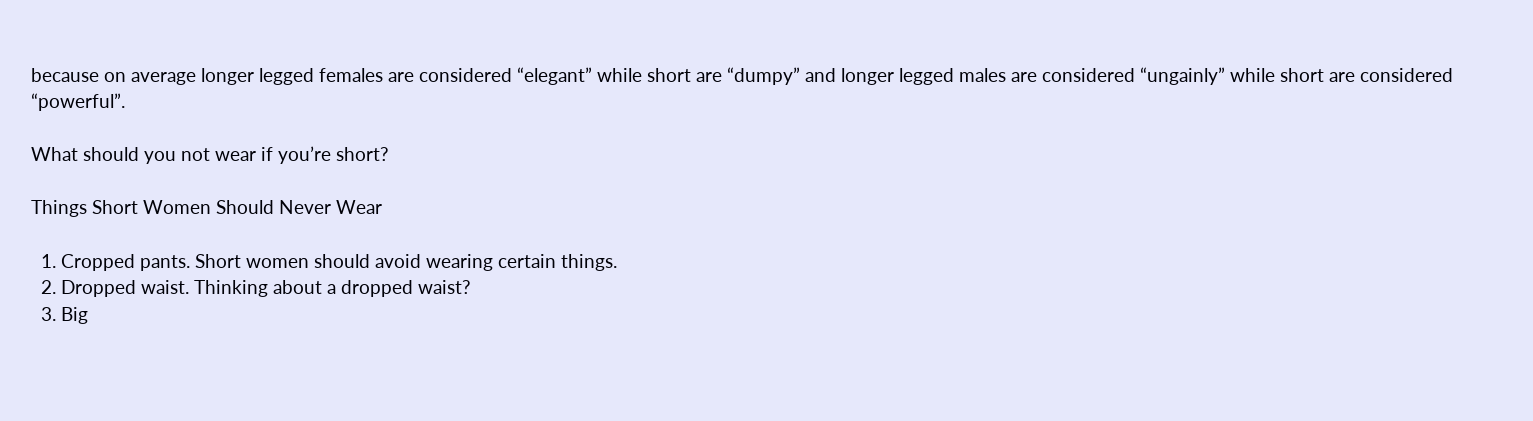because on average longer legged females are considered “elegant” while short are “dumpy” and longer legged males are considered “ungainly” while short are considered “powerful”.

What should you not wear if you’re short?

Things Short Women Should Never Wear

  1. Cropped pants. Short women should avoid wearing certain things.
  2. Dropped waist. Thinking about a dropped waist?
  3. Big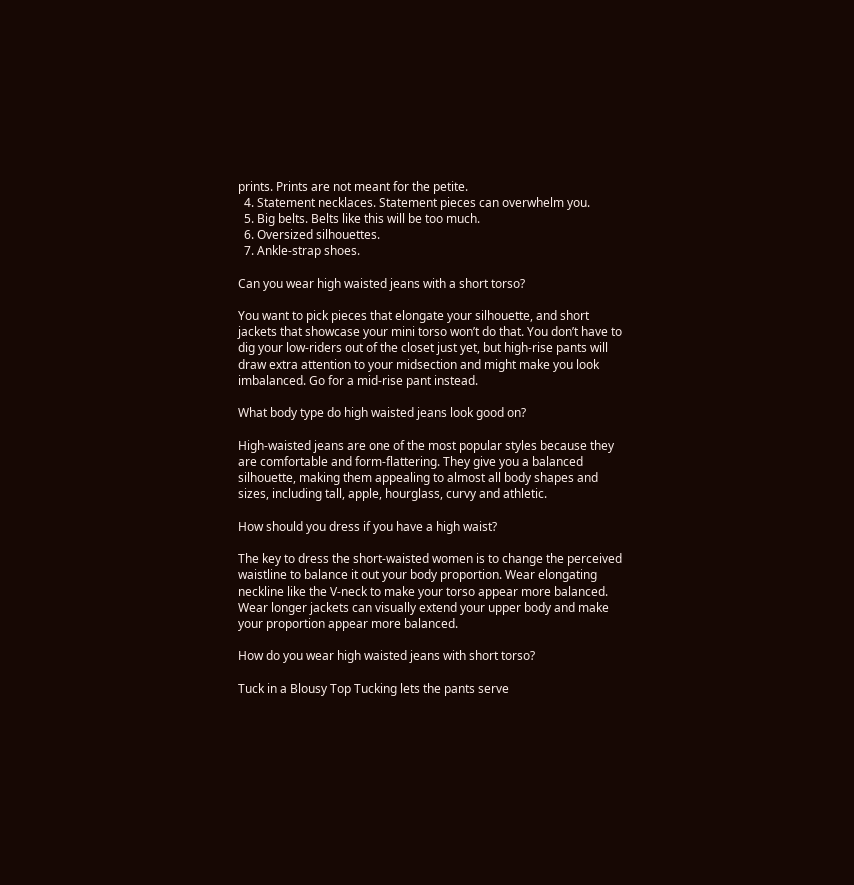prints. Prints are not meant for the petite.
  4. Statement necklaces. Statement pieces can overwhelm you.
  5. Big belts. Belts like this will be too much.
  6. Oversized silhouettes.
  7. Ankle-strap shoes.

Can you wear high waisted jeans with a short torso?

You want to pick pieces that elongate your silhouette, and short jackets that showcase your mini torso won’t do that. You don’t have to dig your low-riders out of the closet just yet, but high-rise pants will draw extra attention to your midsection and might make you look imbalanced. Go for a mid-rise pant instead.

What body type do high waisted jeans look good on?

High-waisted jeans are one of the most popular styles because they are comfortable and form-flattering. They give you a balanced silhouette, making them appealing to almost all body shapes and sizes, including tall, apple, hourglass, curvy and athletic.

How should you dress if you have a high waist?

The key to dress the short-waisted women is to change the perceived waistline to balance it out your body proportion. Wear elongating neckline like the V-neck to make your torso appear more balanced. Wear longer jackets can visually extend your upper body and make your proportion appear more balanced.

How do you wear high waisted jeans with short torso?

Tuck in a Blousy Top Tucking lets the pants serve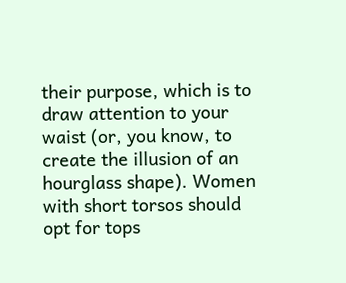their purpose, which is to draw attention to your waist (or, you know, to create the illusion of an hourglass shape). Women with short torsos should opt for tops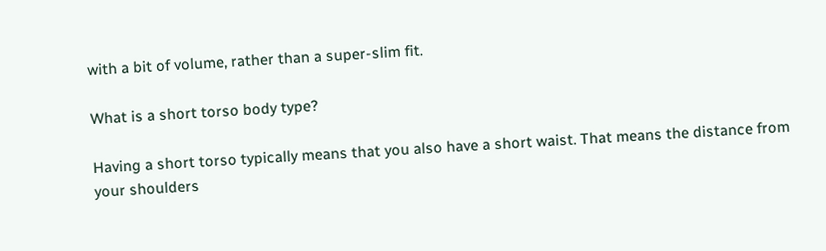with a bit of volume, rather than a super-slim fit.

What is a short torso body type?

Having a short torso typically means that you also have a short waist. That means the distance from your shoulders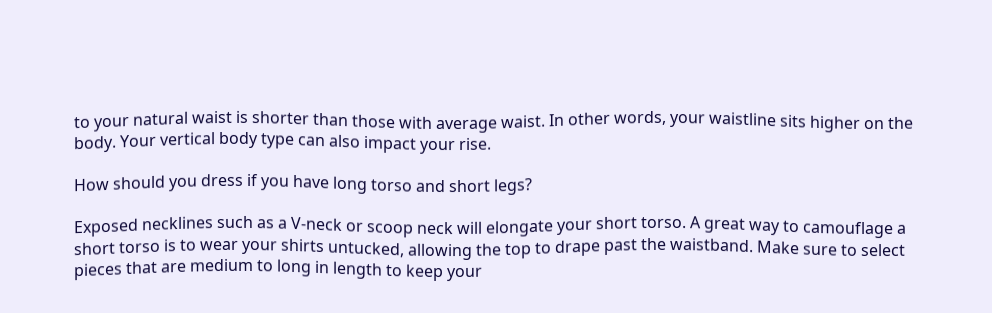to your natural waist is shorter than those with average waist. In other words, your waistline sits higher on the body. Your vertical body type can also impact your rise.

How should you dress if you have long torso and short legs?

Exposed necklines such as a V-neck or scoop neck will elongate your short torso. A great way to camouflage a short torso is to wear your shirts untucked, allowing the top to drape past the waistband. Make sure to select pieces that are medium to long in length to keep your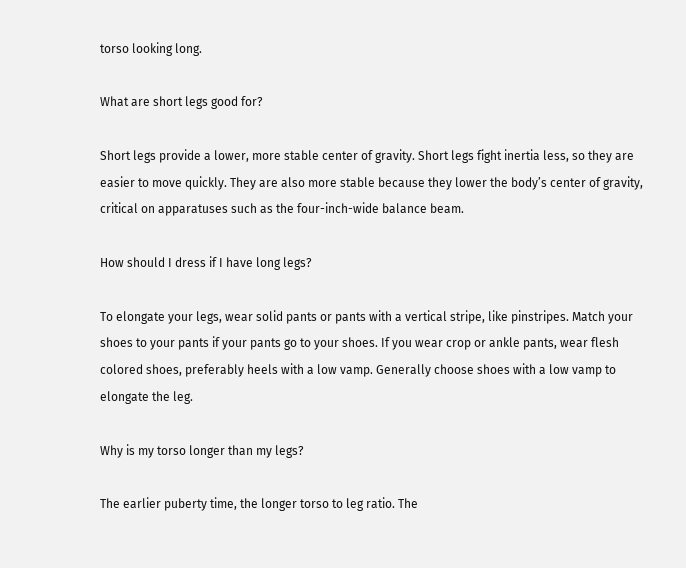torso looking long.

What are short legs good for?

Short legs provide a lower, more stable center of gravity. Short legs fight inertia less, so they are easier to move quickly. They are also more stable because they lower the body’s center of gravity, critical on apparatuses such as the four-inch-wide balance beam.

How should I dress if I have long legs?

To elongate your legs, wear solid pants or pants with a vertical stripe, like pinstripes. Match your shoes to your pants if your pants go to your shoes. If you wear crop or ankle pants, wear flesh colored shoes, preferably heels with a low vamp. Generally choose shoes with a low vamp to elongate the leg.

Why is my torso longer than my legs?

The earlier puberty time, the longer torso to leg ratio. The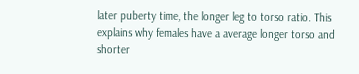later puberty time, the longer leg to torso ratio. This explains why females have a average longer torso and shorter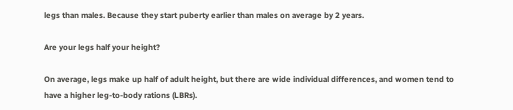legs than males. Because they start puberty earlier than males on average by 2 years.

Are your legs half your height?

On average, legs make up half of adult height, but there are wide individual differences, and women tend to have a higher leg-to-body rations (LBRs).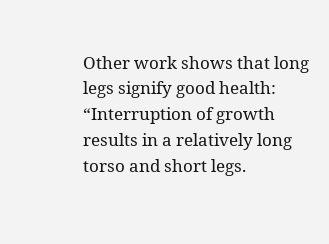Other work shows that long legs signify good health: “Interruption of growth results in a relatively long torso and short legs.